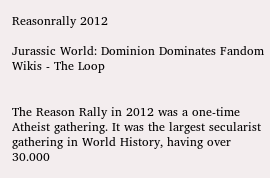Reasonrally 2012

Jurassic World: Dominion Dominates Fandom Wikis - The Loop


The Reason Rally in 2012 was a one-time Atheist gathering. It was the largest secularist gathering in World History, having over 30.000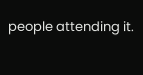people attending it.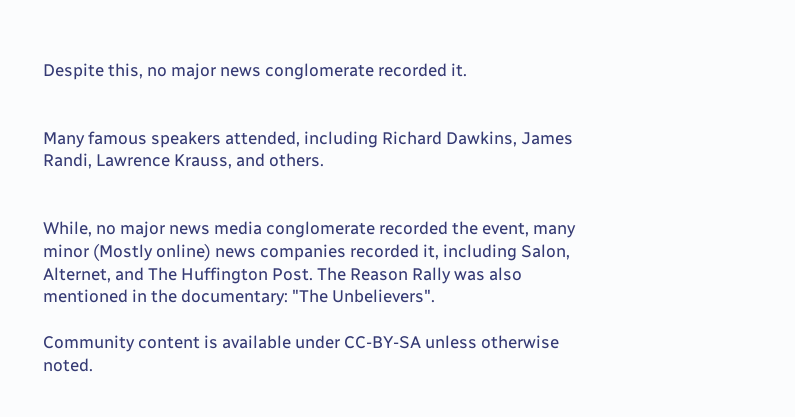Despite this, no major news conglomerate recorded it.


Many famous speakers attended, including Richard Dawkins, James Randi, Lawrence Krauss, and others.


While, no major news media conglomerate recorded the event, many minor (Mostly online) news companies recorded it, including Salon, Alternet, and The Huffington Post. The Reason Rally was also mentioned in the documentary: "The Unbelievers".

Community content is available under CC-BY-SA unless otherwise noted.